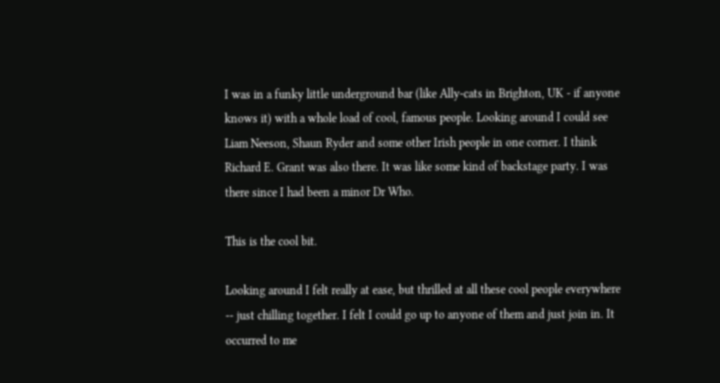I was in a funky little underground bar (like Ally-cats in Brighton, UK - if anyone knows it) with a whole load of cool, famous people. Looking around I could see Liam Neeson, Shaun Ryder and some other Irish people in one corner. I think Richard E. Grant was also there. It was like some kind of backstage party. I was there since I had been a minor Dr Who.

This is the cool bit.

Looking around I felt really at ease, but thrilled at all these cool people everywhere -- just chilling together. I felt I could go up to anyone of them and just join in. It occurred to me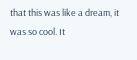that this was like a dream, it was so cool. It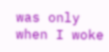was only when I woke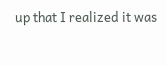up that I realized it was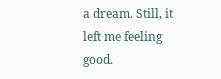a dream. Still, it left me feeling good.